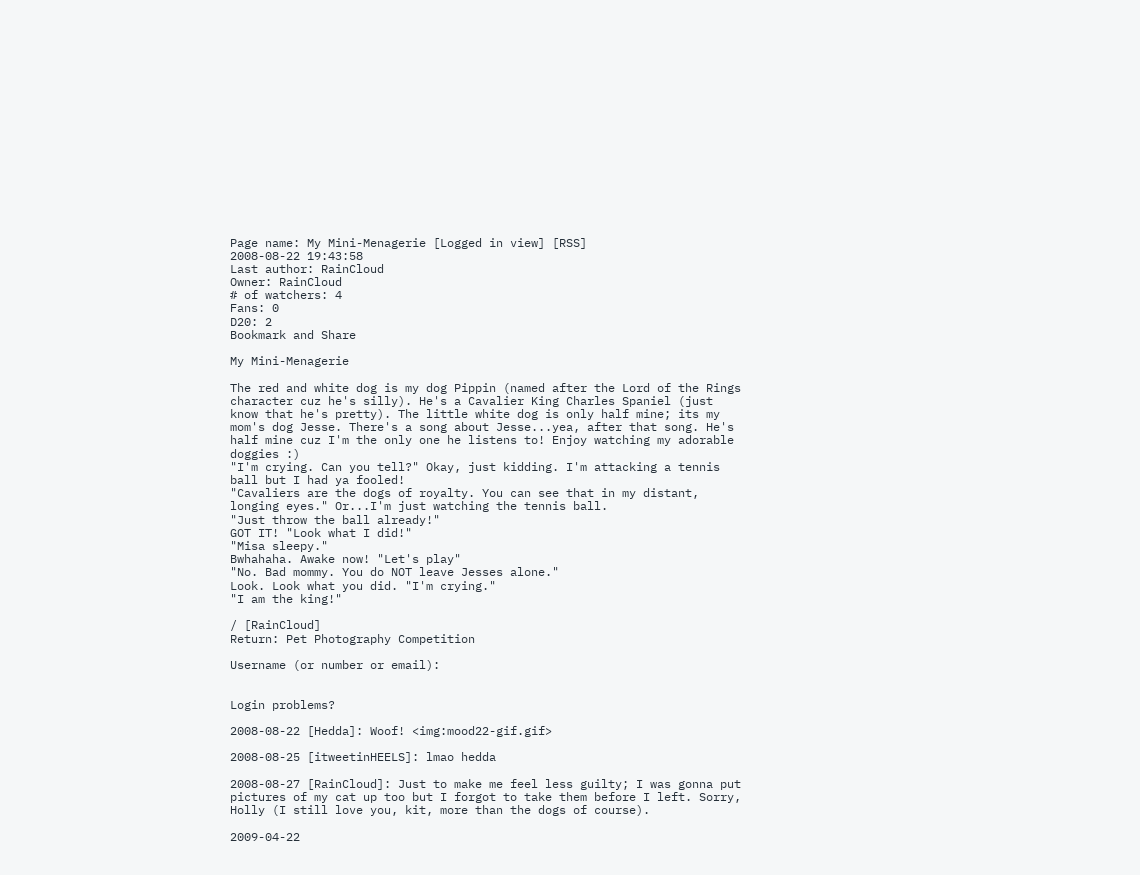Page name: My Mini-Menagerie [Logged in view] [RSS]
2008-08-22 19:43:58
Last author: RainCloud
Owner: RainCloud
# of watchers: 4
Fans: 0
D20: 2
Bookmark and Share

My Mini-Menagerie

The red and white dog is my dog Pippin (named after the Lord of the Rings character cuz he's silly). He's a Cavalier King Charles Spaniel (just know that he's pretty). The little white dog is only half mine; its my mom's dog Jesse. There's a song about Jesse...yea, after that song. He's half mine cuz I'm the only one he listens to! Enjoy watching my adorable doggies :)
"I'm crying. Can you tell?" Okay, just kidding. I'm attacking a tennis ball but I had ya fooled!
"Cavaliers are the dogs of royalty. You can see that in my distant, longing eyes." Or...I'm just watching the tennis ball.
"Just throw the ball already!"
GOT IT! "Look what I did!"
"Misa sleepy."
Bwhahaha. Awake now! "Let's play"
"No. Bad mommy. You do NOT leave Jesses alone."
Look. Look what you did. "I'm crying."
"I am the king!"

/ [RainCloud]
Return: Pet Photography Competition

Username (or number or email):


Login problems?

2008-08-22 [Hedda]: Woof! <img:mood22-gif.gif>

2008-08-25 [itweetinHEELS]: lmao hedda

2008-08-27 [RainCloud]: Just to make me feel less guilty; I was gonna put pictures of my cat up too but I forgot to take them before I left. Sorry, Holly (I still love you, kit, more than the dogs of course).

2009-04-22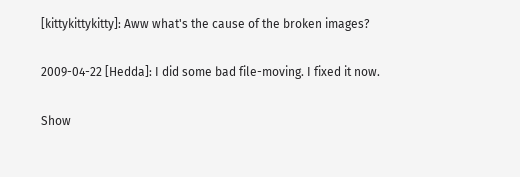[kittykittykitty]: Aww what's the cause of the broken images?

2009-04-22 [Hedda]: I did some bad file-moving. I fixed it now.

Show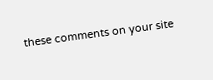these comments on your site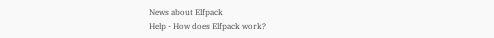News about Elfpack
Help - How does Elfpack work?